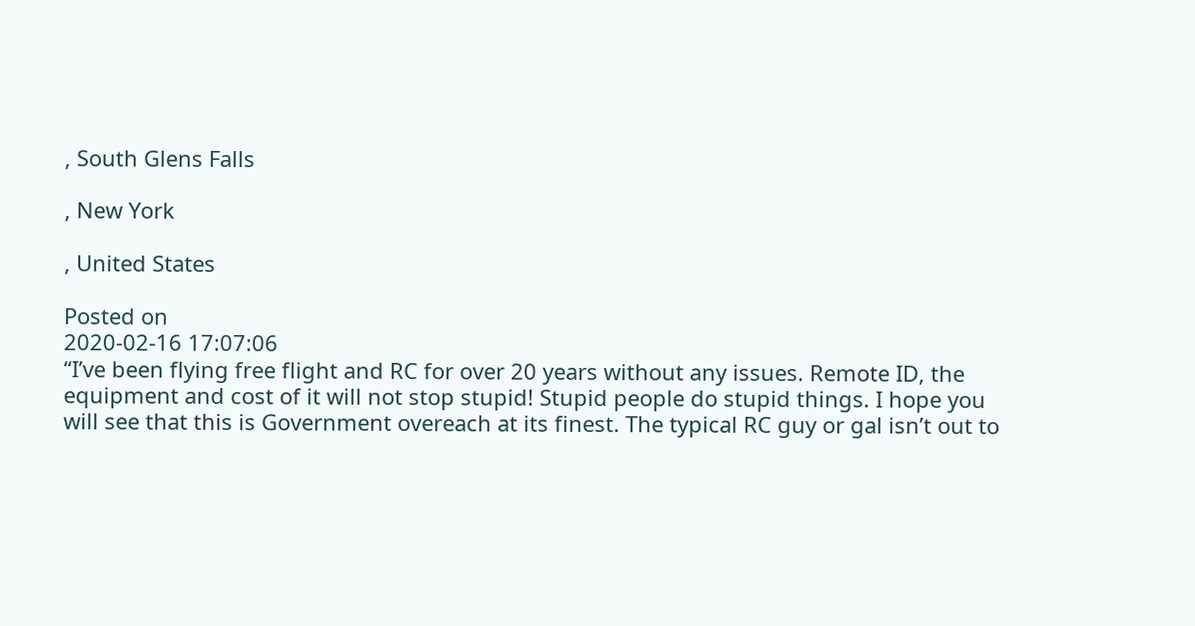, South Glens Falls

, New York

, United States

Posted on
2020-02-16 17:07:06
“I’ve been flying free flight and RC for over 20 years without any issues. Remote ID, the equipment and cost of it will not stop stupid! Stupid people do stupid things. I hope you will see that this is Government overeach at its finest. The typical RC guy or gal isn’t out to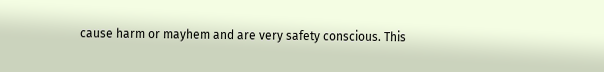cause harm or mayhem and are very safety conscious. This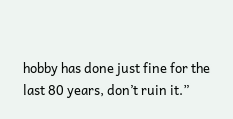hobby has done just fine for the last 80 years, don’t ruin it.”